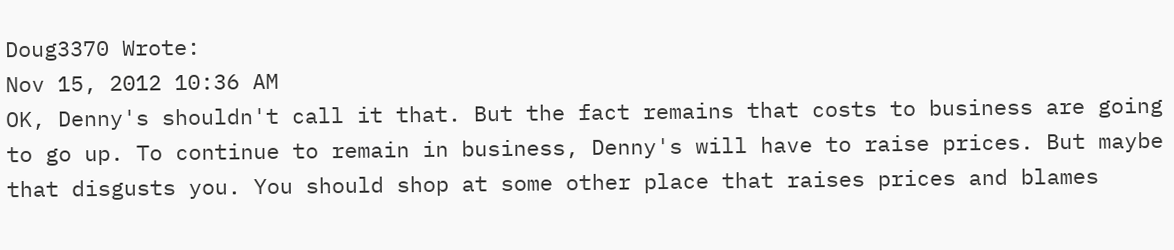Doug3370 Wrote:
Nov 15, 2012 10:36 AM
OK, Denny's shouldn't call it that. But the fact remains that costs to business are going to go up. To continue to remain in business, Denny's will have to raise prices. But maybe that disgusts you. You should shop at some other place that raises prices and blames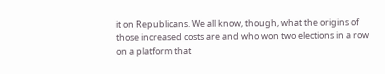it on Republicans. We all know, though, what the origins of those increased costs are and who won two elections in a row on a platform that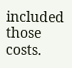included those costs.